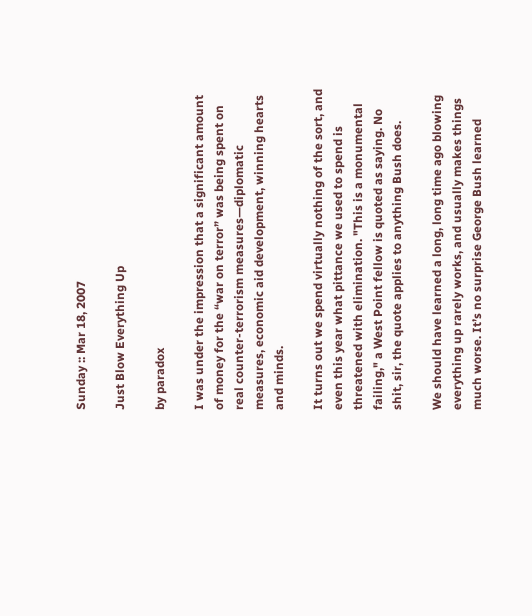Sunday :: Mar 18, 2007

Just Blow Everything Up

by paradox

I was under the impression that a significant amount of money for the “war on terror” was being spent on real counter-terrorism measures—diplomatic measures, economic aid development, winning hearts and minds.

It turns out we spend virtually nothing of the sort, and even this year what pittance we used to spend is threatened with elimination. "This is a monumental failing," a West Point fellow is quoted as saying. No shit, sir, the quote applies to anything Bush does.

We should have learned a long, long time ago blowing everything up rarely works, and usually makes things much worse. It’s no surprise George Bush learned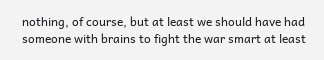nothing, of course, but at least we should have had someone with brains to fight the war smart at least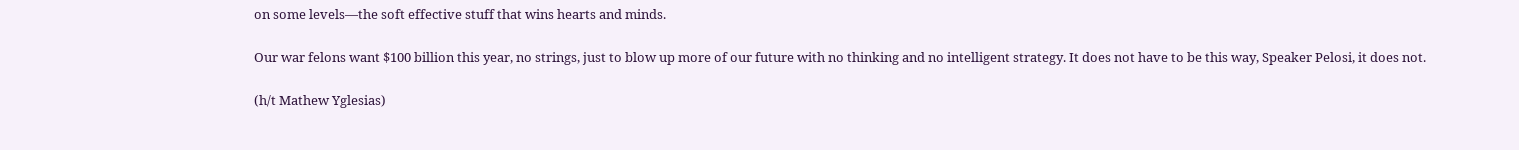on some levels—the soft effective stuff that wins hearts and minds.

Our war felons want $100 billion this year, no strings, just to blow up more of our future with no thinking and no intelligent strategy. It does not have to be this way, Speaker Pelosi, it does not.

(h/t Mathew Yglesias)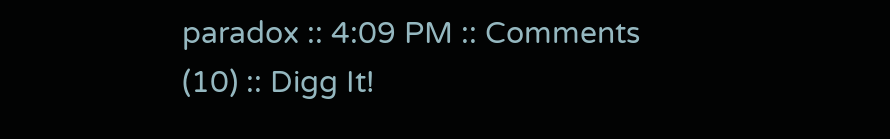paradox :: 4:09 PM :: Comments (10) :: Digg It!